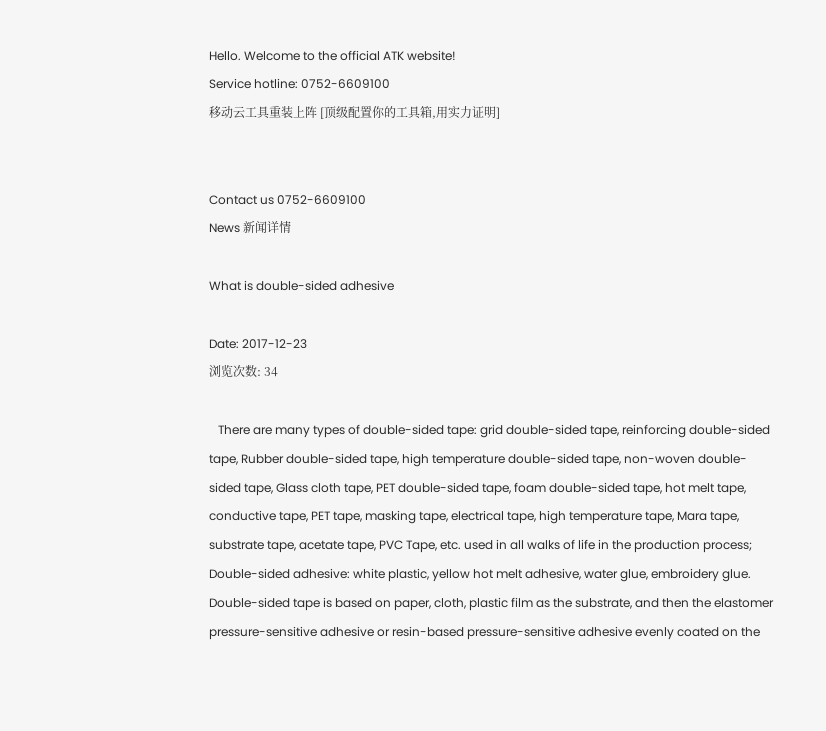Hello. Welcome to the official ATK website!
Service hotline: 0752-6609100
移动云工具重装上阵 [顶级配置你的工具箱,用实力证明]


Contact us 0752-6609100
News 新闻详情

What is double-sided adhesive

Date: 2017-12-23
浏览次数: 34

   There are many types of double-sided tape: grid double-sided tape, reinforcing double-sided tape, Rubber double-sided tape, high temperature double-sided tape, non-woven double-sided tape, Glass cloth tape, PET double-sided tape, foam double-sided tape, hot melt tape, conductive tape, PET tape, masking tape, electrical tape, high temperature tape, Mara tape, substrate tape, acetate tape, PVC Tape, etc. used in all walks of life in the production process;
Double-sided adhesive: white plastic, yellow hot melt adhesive, water glue, embroidery glue.
Double-sided tape is based on paper, cloth, plastic film as the substrate, and then the elastomer pressure-sensitive adhesive or resin-based pressure-sensitive adhesive evenly coated on the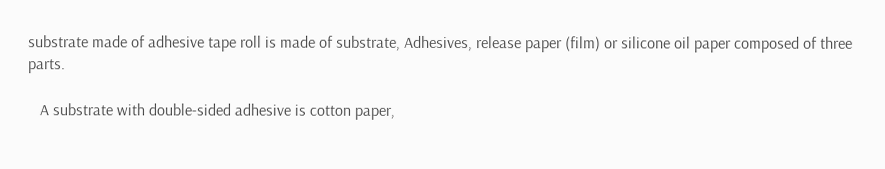substrate made of adhesive tape roll is made of substrate, Adhesives, release paper (film) or silicone oil paper composed of three parts.

   A substrate with double-sided adhesive is cotton paper,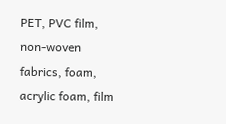PET, PVC film, non-woven fabrics, foam, acrylic foam, film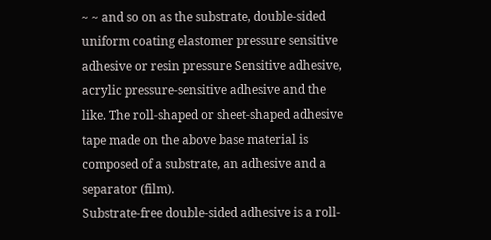~ ~ and so on as the substrate, double-sided uniform coating elastomer pressure sensitive adhesive or resin pressure Sensitive adhesive, acrylic pressure-sensitive adhesive and the like. The roll-shaped or sheet-shaped adhesive tape made on the above base material is composed of a substrate, an adhesive and a separator (film).
Substrate-free double-sided adhesive is a roll-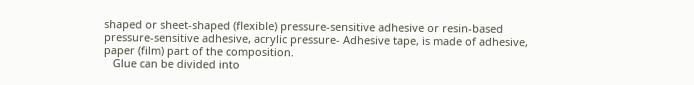shaped or sheet-shaped (flexible) pressure-sensitive adhesive or resin-based pressure-sensitive adhesive, acrylic pressure- Adhesive tape, is made of adhesive, paper (film) part of the composition.
   Glue can be divided into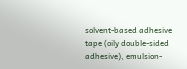solvent-based adhesive tape (oily double-sided adhesive), emulsion-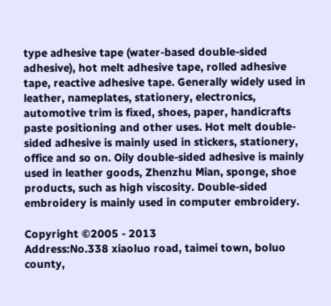type adhesive tape (water-based double-sided adhesive), hot melt adhesive tape, rolled adhesive tape, reactive adhesive tape. Generally widely used in leather, nameplates, stationery, electronics, automotive trim is fixed, shoes, paper, handicrafts paste positioning and other uses. Hot melt double-sided adhesive is mainly used in stickers, stationery, office and so on. Oily double-sided adhesive is mainly used in leather goods, Zhenzhu Mian, sponge, shoe products, such as high viscosity. Double-sided embroidery is mainly used in computer embroidery.

Copyright ©2005 - 2013
Address:No.338 xiaoluo road, taimei town, boluo county,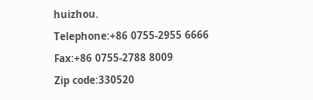huizhou.
Telephone:+86 0755-2955 6666
Fax:+86 0755-2788 8009
Zip code:330520